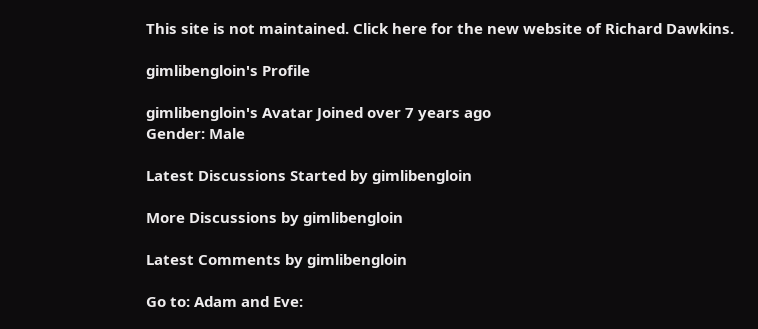This site is not maintained. Click here for the new website of Richard Dawkins.

gimlibengloin's Profile

gimlibengloin's Avatar Joined over 7 years ago
Gender: Male

Latest Discussions Started by gimlibengloin

More Discussions by gimlibengloin

Latest Comments by gimlibengloin

Go to: Adam and Eve: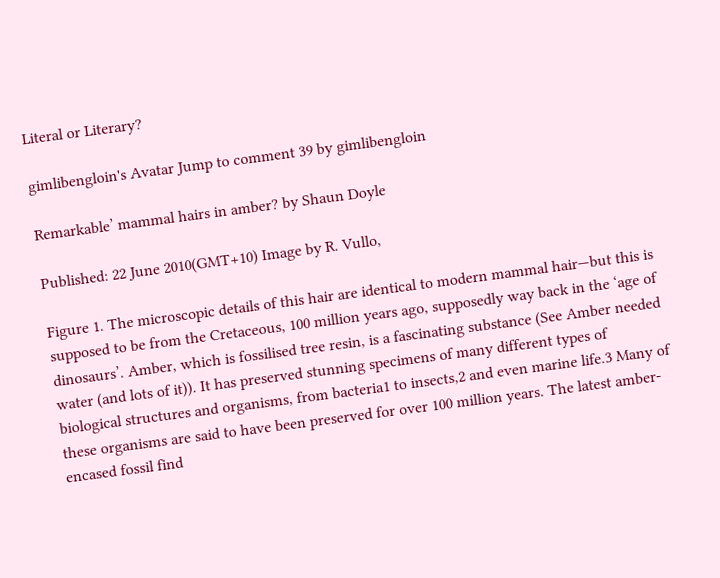Literal or Literary?

gimlibengloin's Avatar Jump to comment 39 by gimlibengloin

Remarkable’ mammal hairs in amber? by Shaun Doyle

Published: 22 June 2010(GMT+10) Image by R. Vullo,

Figure 1. The microscopic details of this hair are identical to modern mammal hair—but this is supposed to be from the Cretaceous, 100 million years ago, supposedly way back in the ‘age of dinosaurs’. Amber, which is fossilised tree resin, is a fascinating substance (See Amber needed water (and lots of it)). It has preserved stunning specimens of many different types of biological structures and organisms, from bacteria1 to insects,2 and even marine life.3 Many of these organisms are said to have been preserved for over 100 million years. The latest amber-encased fossil find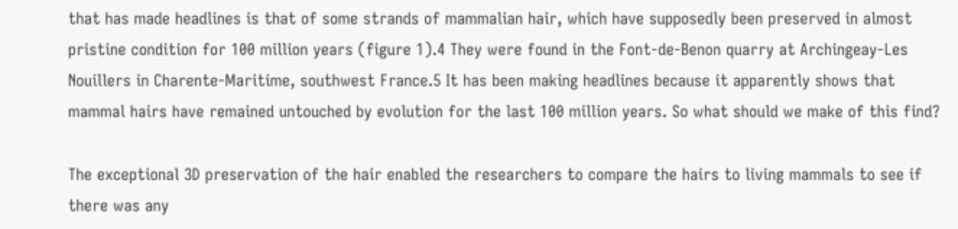that has made headlines is that of some strands of mammalian hair, which have supposedly been preserved in almost pristine condition for 100 million years (figure 1).4 They were found in the Font-de-Benon quarry at Archingeay-Les Nouillers in Charente-Maritime, southwest France.5 It has been making headlines because it apparently shows that mammal hairs have remained untouched by evolution for the last 100 million years. So what should we make of this find?

The exceptional 3D preservation of the hair enabled the researchers to compare the hairs to living mammals to see if there was any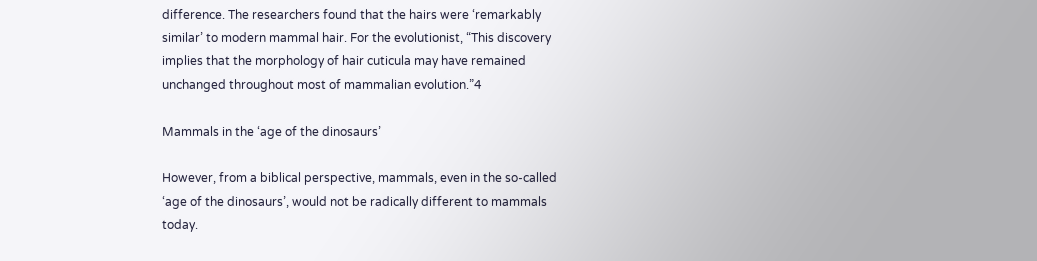difference. The researchers found that the hairs were ‘remarkably similar’ to modern mammal hair. For the evolutionist, “This discovery implies that the morphology of hair cuticula may have remained unchanged throughout most of mammalian evolution.”4

Mammals in the ‘age of the dinosaurs’

However, from a biblical perspective, mammals, even in the so-called ‘age of the dinosaurs’, would not be radically different to mammals today.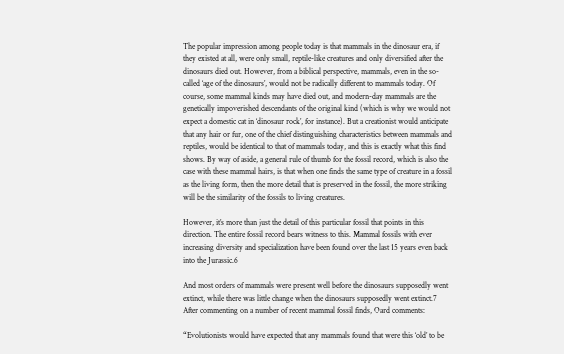The popular impression among people today is that mammals in the dinosaur era, if they existed at all, were only small, reptile-like creatures and only diversified after the dinosaurs died out. However, from a biblical perspective, mammals, even in the so-called ‘age of the dinosaurs’, would not be radically different to mammals today. Of course, some mammal kinds may have died out, and modern-day mammals are the genetically impoverished descendants of the original kind (which is why we would not expect a domestic cat in ‘dinosaur rock’, for instance). But a creationist would anticipate that any hair or fur, one of the chief distinguishing characteristics between mammals and reptiles, would be identical to that of mammals today, and this is exactly what this find shows. By way of aside, a general rule of thumb for the fossil record, which is also the case with these mammal hairs, is that when one finds the same type of creature in a fossil as the living form, then the more detail that is preserved in the fossil, the more striking will be the similarity of the fossils to living creatures.

However, it’s more than just the detail of this particular fossil that points in this direction. The entire fossil record bears witness to this. Mammal fossils with ever increasing diversity and specialization have been found over the last 15 years even back into the Jurassic.6

And most orders of mammals were present well before the dinosaurs supposedly went extinct, while there was little change when the dinosaurs supposedly went extinct.7 After commenting on a number of recent mammal fossil finds, Oard comments:

“Evolutionists would have expected that any mammals found that were this ‘old’ to be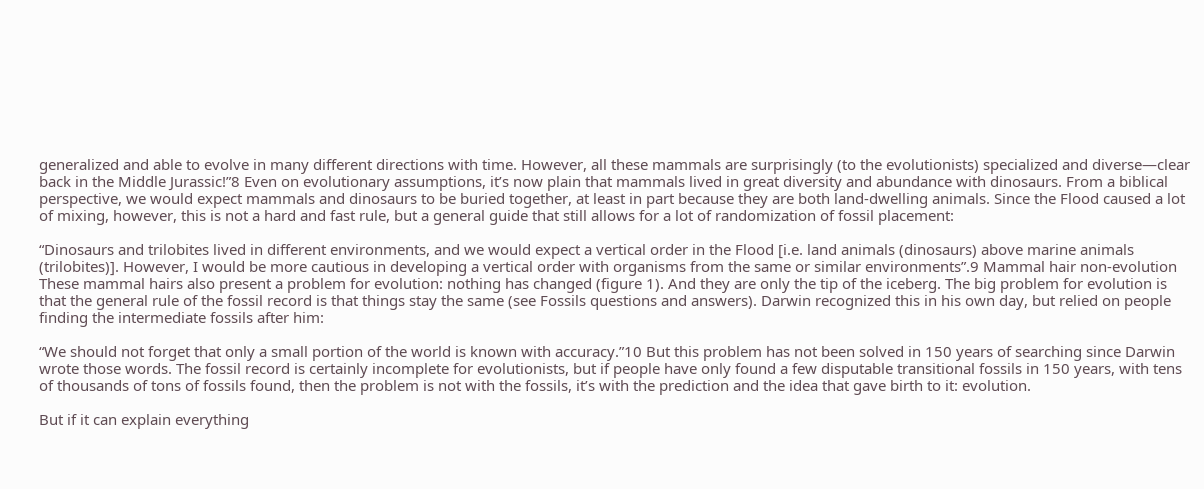generalized and able to evolve in many different directions with time. However, all these mammals are surprisingly (to the evolutionists) specialized and diverse—clear back in the Middle Jurassic!”8 Even on evolutionary assumptions, it’s now plain that mammals lived in great diversity and abundance with dinosaurs. From a biblical perspective, we would expect mammals and dinosaurs to be buried together, at least in part because they are both land-dwelling animals. Since the Flood caused a lot of mixing, however, this is not a hard and fast rule, but a general guide that still allows for a lot of randomization of fossil placement:

“Dinosaurs and trilobites lived in different environments, and we would expect a vertical order in the Flood [i.e. land animals (dinosaurs) above marine animals (trilobites)]. However, I would be more cautious in developing a vertical order with organisms from the same or similar environments”.9 Mammal hair non-evolution These mammal hairs also present a problem for evolution: nothing has changed (figure 1). And they are only the tip of the iceberg. The big problem for evolution is that the general rule of the fossil record is that things stay the same (see Fossils questions and answers). Darwin recognized this in his own day, but relied on people finding the intermediate fossils after him:

“We should not forget that only a small portion of the world is known with accuracy.”10 But this problem has not been solved in 150 years of searching since Darwin wrote those words. The fossil record is certainly incomplete for evolutionists, but if people have only found a few disputable transitional fossils in 150 years, with tens of thousands of tons of fossils found, then the problem is not with the fossils, it’s with the prediction and the idea that gave birth to it: evolution.

But if it can explain everything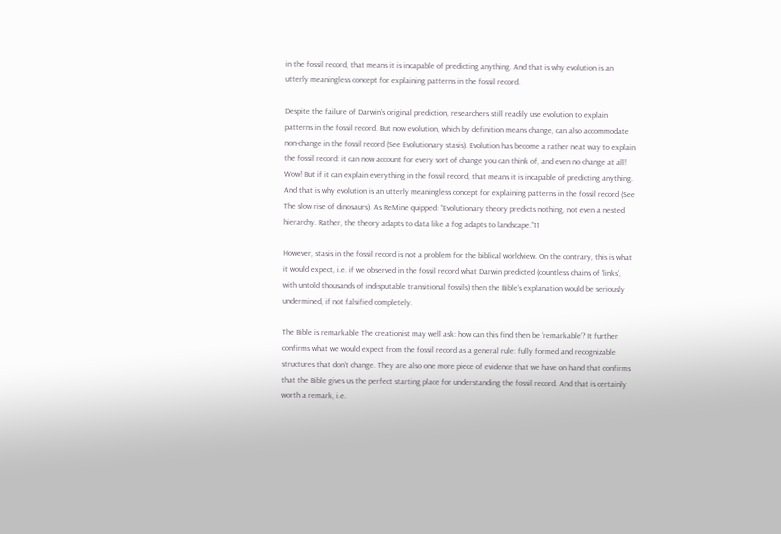in the fossil record, that means it is incapable of predicting anything. And that is why evolution is an utterly meaningless concept for explaining patterns in the fossil record.

Despite the failure of Darwin’s original prediction, researchers still readily use evolution to explain patterns in the fossil record. But now evolution, which by definition means change, can also accommodate non-change in the fossil record (See Evolutionary stasis). Evolution has become a rather neat way to explain the fossil record: it can now account for every sort of change you can think of, and even no change at all! Wow! But if it can explain everything in the fossil record, that means it is incapable of predicting anything. And that is why evolution is an utterly meaningless concept for explaining patterns in the fossil record (See The slow rise of dinosaurs). As ReMine quipped: “Evolutionary theory predicts nothing, not even a nested hierarchy. Rather, the theory adapts to data like a fog adapts to landscape.”11

However, stasis in the fossil record is not a problem for the biblical worldview. On the contrary, this is what it would expect, i.e. if we observed in the fossil record what Darwin predicted (countless chains of ‘links’, with untold thousands of indisputable transitional fossils) then the Bible’s explanation would be seriously undermined, if not falsified completely.

The Bible is remarkable The creationist may well ask: how can this find then be ‘remarkable’? It further confirms what we would expect from the fossil record as a general rule: fully formed and recognizable structures that don’t change. They are also one more piece of evidence that we have on hand that confirms that the Bible gives us the perfect starting place for understanding the fossil record. And that is certainly worth a remark, i.e.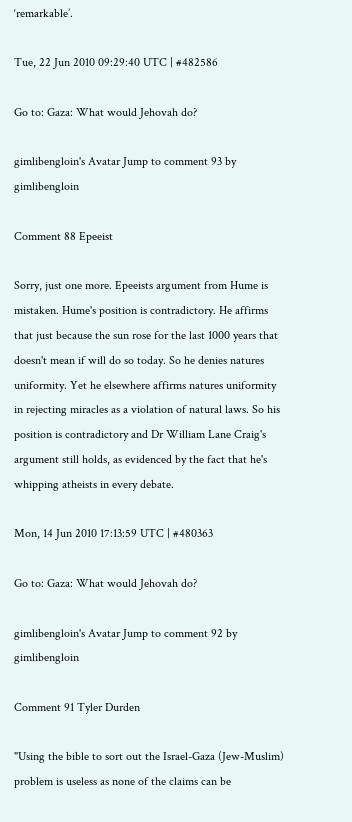‘remarkable’.

Tue, 22 Jun 2010 09:29:40 UTC | #482586

Go to: Gaza: What would Jehovah do?

gimlibengloin's Avatar Jump to comment 93 by gimlibengloin

Comment 88 Epeeist

Sorry, just one more. Epeeists argument from Hume is mistaken. Hume's position is contradictory. He affirms that just because the sun rose for the last 1000 years that doesn't mean if will do so today. So he denies natures uniformity. Yet he elsewhere affirms natures uniformity in rejecting miracles as a violation of natural laws. So his position is contradictory and Dr William Lane Craig's argument still holds, as evidenced by the fact that he's whipping atheists in every debate.

Mon, 14 Jun 2010 17:13:59 UTC | #480363

Go to: Gaza: What would Jehovah do?

gimlibengloin's Avatar Jump to comment 92 by gimlibengloin

Comment 91 Tyler Durden

"Using the bible to sort out the Israel-Gaza (Jew-Muslim) problem is useless as none of the claims can be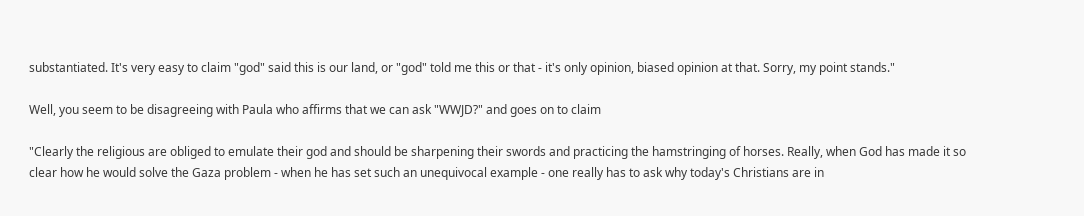substantiated. It's very easy to claim "god" said this is our land, or "god" told me this or that - it's only opinion, biased opinion at that. Sorry, my point stands."

Well, you seem to be disagreeing with Paula who affirms that we can ask "WWJD?" and goes on to claim

"Clearly the religious are obliged to emulate their god and should be sharpening their swords and practicing the hamstringing of horses. Really, when God has made it so clear how he would solve the Gaza problem - when he has set such an unequivocal example - one really has to ask why today's Christians are in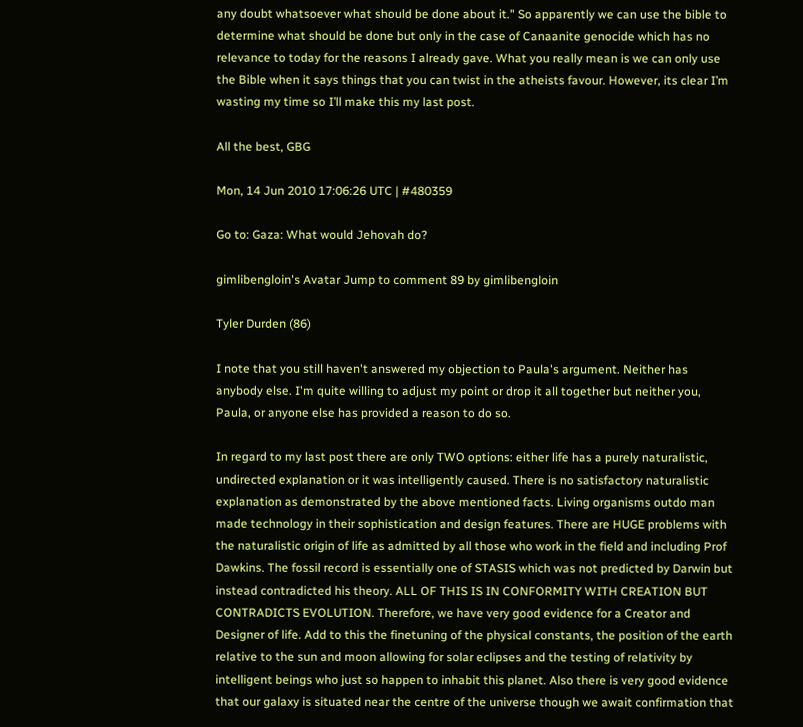any doubt whatsoever what should be done about it." So apparently we can use the bible to determine what should be done but only in the case of Canaanite genocide which has no relevance to today for the reasons I already gave. What you really mean is we can only use the Bible when it says things that you can twist in the atheists favour. However, its clear I’m wasting my time so I’ll make this my last post.

All the best, GBG

Mon, 14 Jun 2010 17:06:26 UTC | #480359

Go to: Gaza: What would Jehovah do?

gimlibengloin's Avatar Jump to comment 89 by gimlibengloin

Tyler Durden (86)

I note that you still haven't answered my objection to Paula's argument. Neither has anybody else. I'm quite willing to adjust my point or drop it all together but neither you, Paula, or anyone else has provided a reason to do so.

In regard to my last post there are only TWO options: either life has a purely naturalistic, undirected explanation or it was intelligently caused. There is no satisfactory naturalistic explanation as demonstrated by the above mentioned facts. Living organisms outdo man made technology in their sophistication and design features. There are HUGE problems with the naturalistic origin of life as admitted by all those who work in the field and including Prof Dawkins. The fossil record is essentially one of STASIS which was not predicted by Darwin but instead contradicted his theory. ALL OF THIS IS IN CONFORMITY WITH CREATION BUT CONTRADICTS EVOLUTION. Therefore, we have very good evidence for a Creator and Designer of life. Add to this the finetuning of the physical constants, the position of the earth relative to the sun and moon allowing for solar eclipses and the testing of relativity by intelligent beings who just so happen to inhabit this planet. Also there is very good evidence that our galaxy is situated near the centre of the universe though we await confirmation that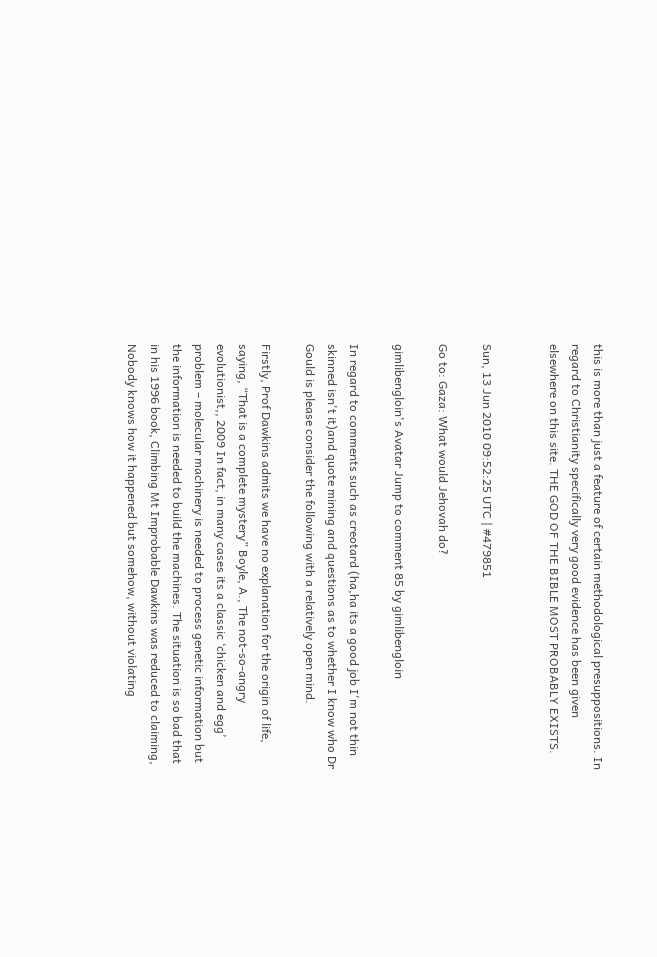this is more than just a feature of certain methodological presuppositions. In regard to Christianity specifically very good evidence has been given elsewhere on this site. THE GOD OF THE BIBLE MOST PROBABLY EXISTS.


Sun, 13 Jun 2010 09:52:25 UTC | #479851

Go to: Gaza: What would Jehovah do?

gimlibengloin's Avatar Jump to comment 85 by gimlibengloin

In regard to comments such as creotard (ha,ha its a good job I'm not thin skinned isn't it)and quote mining and questions as to whether I know who Dr Gould is please consider the following with a relatively open mind.

Firstly, Prof Dawkins admits we have no explanation for the origin of life, saying, “That is a complete mystery” Boyle, A., The not-so-angry evolutionist,, 2009 In fact, in many cases its a classic ‘chicken and egg’ problem – molecular machinery is needed to process genetic information but the information is needed to build the machines. The situation is so bad that in his 1996 book, Climbing Mt Improbable Dawkins was reduced to claiming, Nobody knows how it happened but somehow, without violating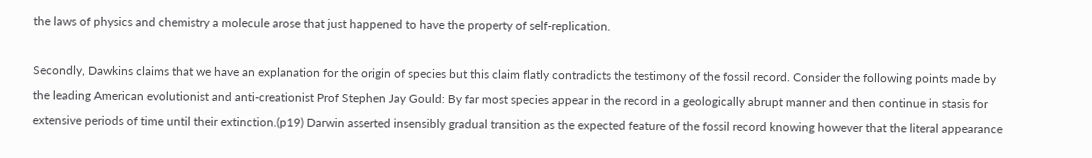the laws of physics and chemistry a molecule arose that just happened to have the property of self-replication.

Secondly, Dawkins claims that we have an explanation for the origin of species but this claim flatly contradicts the testimony of the fossil record. Consider the following points made by the leading American evolutionist and anti-creationist Prof Stephen Jay Gould: By far most species appear in the record in a geologically abrupt manner and then continue in stasis for extensive periods of time until their extinction.(p19) Darwin asserted insensibly gradual transition as the expected feature of the fossil record knowing however that the literal appearance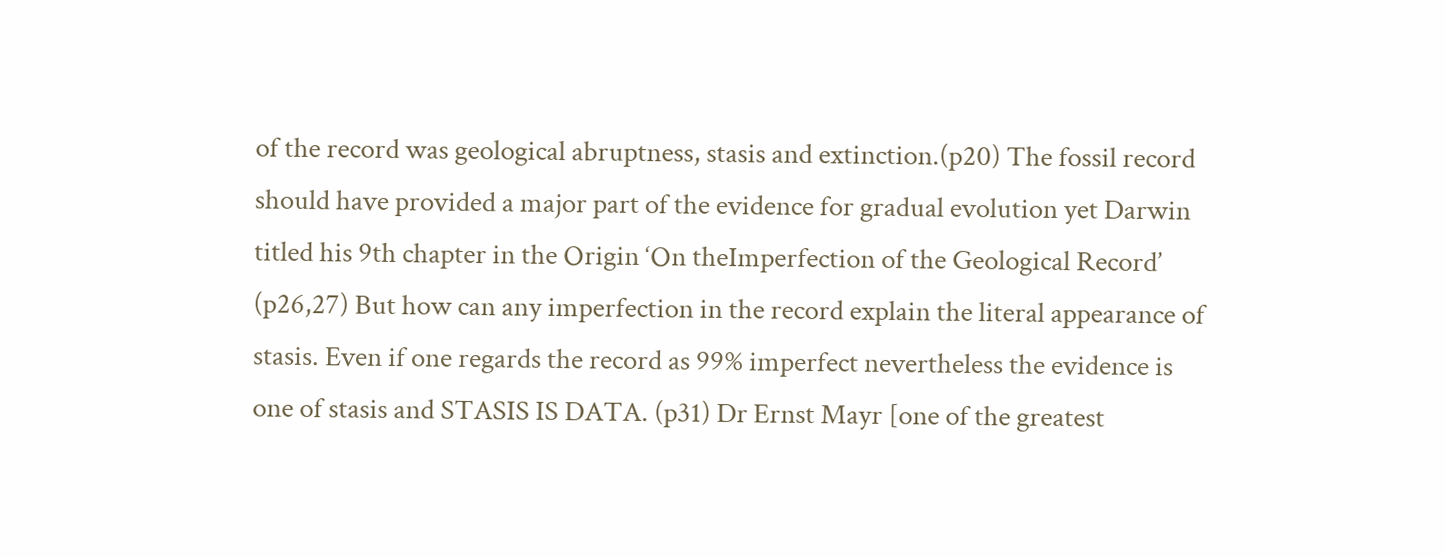of the record was geological abruptness, stasis and extinction.(p20) The fossil record should have provided a major part of the evidence for gradual evolution yet Darwin titled his 9th chapter in the Origin ‘On theImperfection of the Geological Record’ (p26,27) But how can any imperfection in the record explain the literal appearance of stasis. Even if one regards the record as 99% imperfect nevertheless the evidence is one of stasis and STASIS IS DATA. (p31) Dr Ernst Mayr [one of the greatest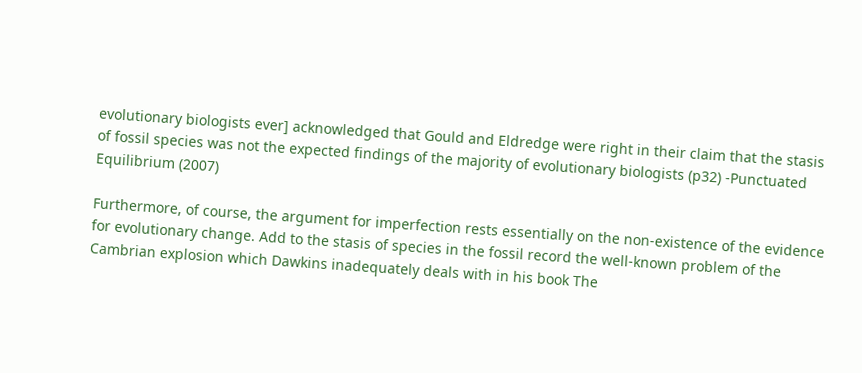evolutionary biologists ever] acknowledged that Gould and Eldredge were right in their claim that the stasis of fossil species was not the expected findings of the majority of evolutionary biologists (p32) -Punctuated Equilibrium (2007)

Furthermore, of course, the argument for imperfection rests essentially on the non-existence of the evidence for evolutionary change. Add to the stasis of species in the fossil record the well-known problem of the Cambrian explosion which Dawkins inadequately deals with in his book The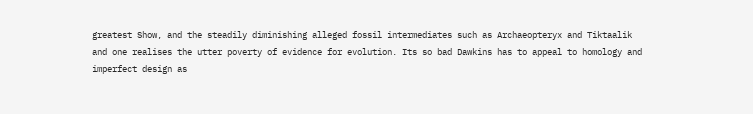greatest Show, and the steadily diminishing alleged fossil intermediates such as Archaeopteryx and Tiktaalik and one realises the utter poverty of evidence for evolution. Its so bad Dawkins has to appeal to homology and imperfect design as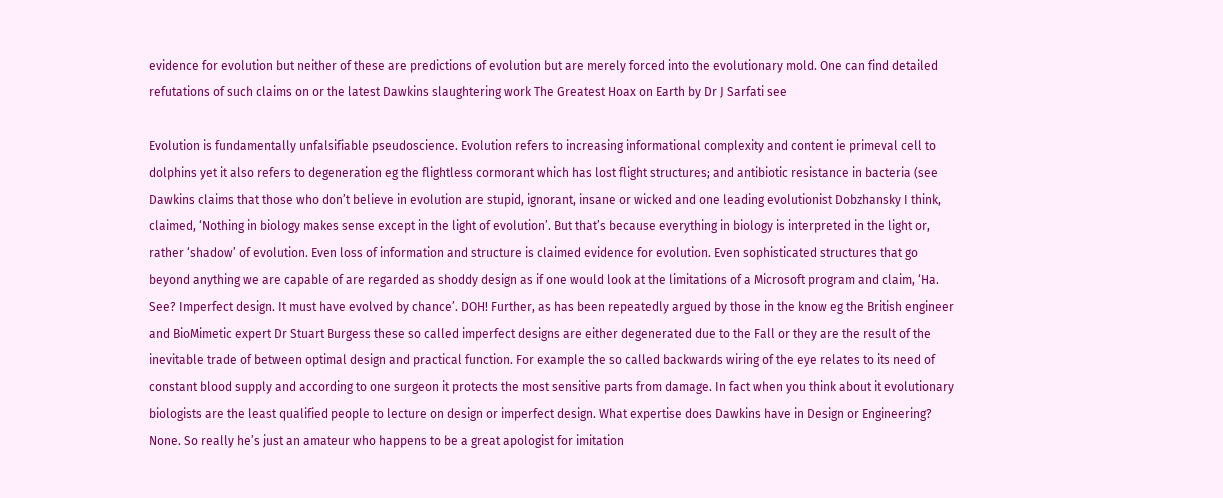evidence for evolution but neither of these are predictions of evolution but are merely forced into the evolutionary mold. One can find detailed refutations of such claims on or the latest Dawkins slaughtering work The Greatest Hoax on Earth by Dr J Sarfati see

Evolution is fundamentally unfalsifiable pseudoscience. Evolution refers to increasing informational complexity and content ie primeval cell to dolphins yet it also refers to degeneration eg the flightless cormorant which has lost flight structures; and antibiotic resistance in bacteria (see Dawkins claims that those who don’t believe in evolution are stupid, ignorant, insane or wicked and one leading evolutionist Dobzhansky I think, claimed, ‘Nothing in biology makes sense except in the light of evolution’. But that’s because everything in biology is interpreted in the light or, rather ‘shadow’ of evolution. Even loss of information and structure is claimed evidence for evolution. Even sophisticated structures that go beyond anything we are capable of are regarded as shoddy design as if one would look at the limitations of a Microsoft program and claim, ‘Ha. See? Imperfect design. It must have evolved by chance’. DOH! Further, as has been repeatedly argued by those in the know eg the British engineer and BioMimetic expert Dr Stuart Burgess these so called imperfect designs are either degenerated due to the Fall or they are the result of the inevitable trade of between optimal design and practical function. For example the so called backwards wiring of the eye relates to its need of constant blood supply and according to one surgeon it protects the most sensitive parts from damage. In fact when you think about it evolutionary biologists are the least qualified people to lecture on design or imperfect design. What expertise does Dawkins have in Design or Engineering? None. So really he’s just an amateur who happens to be a great apologist for imitation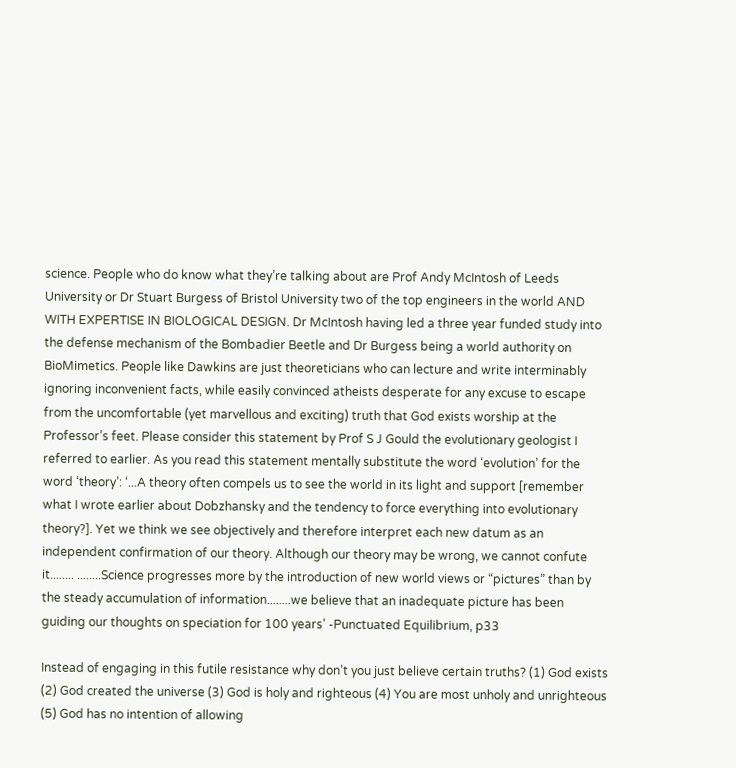science. People who do know what they’re talking about are Prof Andy McIntosh of Leeds University or Dr Stuart Burgess of Bristol University two of the top engineers in the world AND WITH EXPERTISE IN BIOLOGICAL DESIGN. Dr McIntosh having led a three year funded study into the defense mechanism of the Bombadier Beetle and Dr Burgess being a world authority on BioMimetics. People like Dawkins are just theoreticians who can lecture and write interminably ignoring inconvenient facts, while easily convinced atheists desperate for any excuse to escape from the uncomfortable (yet marvellous and exciting) truth that God exists worship at the Professor’s feet. Please consider this statement by Prof S J Gould the evolutionary geologist I referred to earlier. As you read this statement mentally substitute the word ‘evolution’ for the word ‘theory’: ‘...A theory often compels us to see the world in its light and support [remember what I wrote earlier about Dobzhansky and the tendency to force everything into evolutionary theory?]. Yet we think we see objectively and therefore interpret each new datum as an independent confirmation of our theory. Although our theory may be wrong, we cannot confute it........ ........Science progresses more by the introduction of new world views or “pictures” than by the steady accumulation of information........we believe that an inadequate picture has been guiding our thoughts on speciation for 100 years’ -Punctuated Equilibrium, p33

Instead of engaging in this futile resistance why don’t you just believe certain truths? (1) God exists (2) God created the universe (3) God is holy and righteous (4) You are most unholy and unrighteous (5) God has no intention of allowing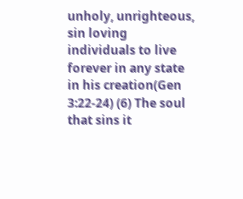unholy, unrighteous, sin loving individuals to live forever in any state in his creation(Gen 3:22-24) (6) The soul that sins it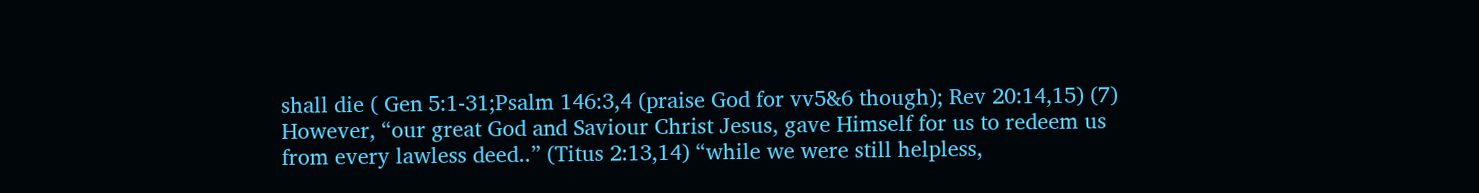shall die ( Gen 5:1-31;Psalm 146:3,4 (praise God for vv5&6 though); Rev 20:14,15) (7) However, “our great God and Saviour Christ Jesus, gave Himself for us to redeem us from every lawless deed..” (Titus 2:13,14) “while we were still helpless,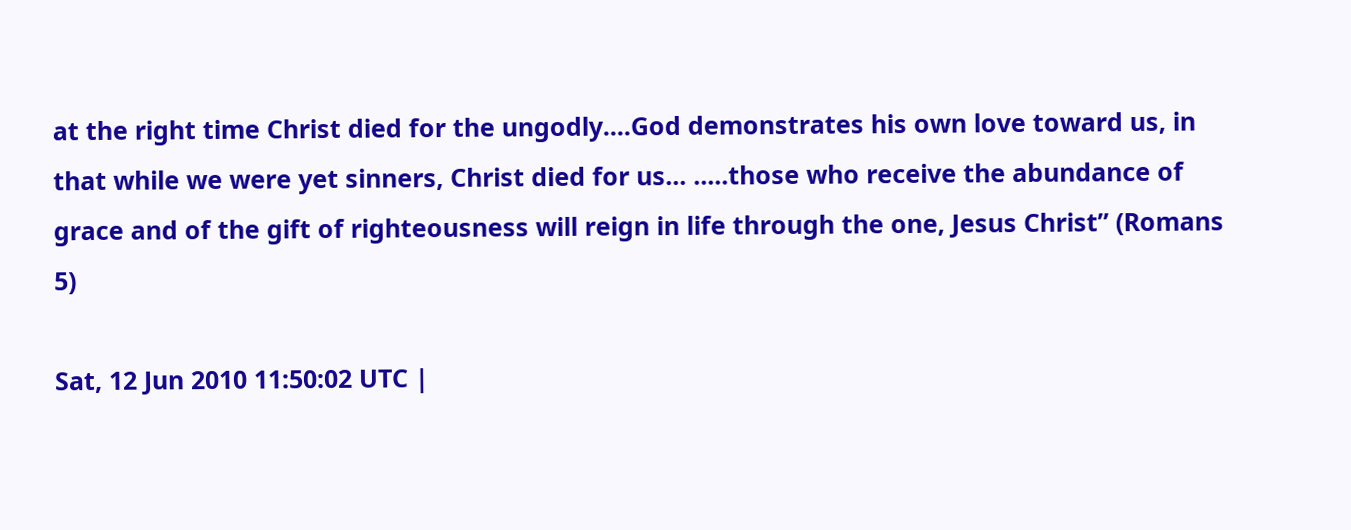at the right time Christ died for the ungodly....God demonstrates his own love toward us, in that while we were yet sinners, Christ died for us... .....those who receive the abundance of grace and of the gift of righteousness will reign in life through the one, Jesus Christ” (Romans 5)

Sat, 12 Jun 2010 11:50:02 UTC |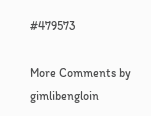#479573

More Comments by gimlibengloin